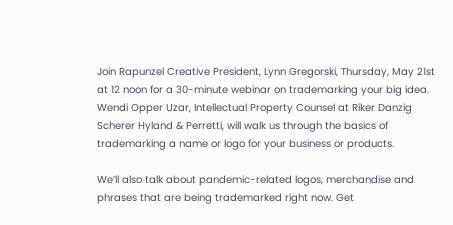Join Rapunzel Creative President, Lynn Gregorski, Thursday, May 21st at 12 noon for a 30-minute webinar on trademarking your big idea. Wendi Opper Uzar, Intellectual Property Counsel at Riker Danzig Scherer Hyland & Perretti, will walk us through the basics of trademarking a name or logo for your business or products.

We’ll also talk about pandemic-related logos, merchandise and phrases that are being trademarked right now. Get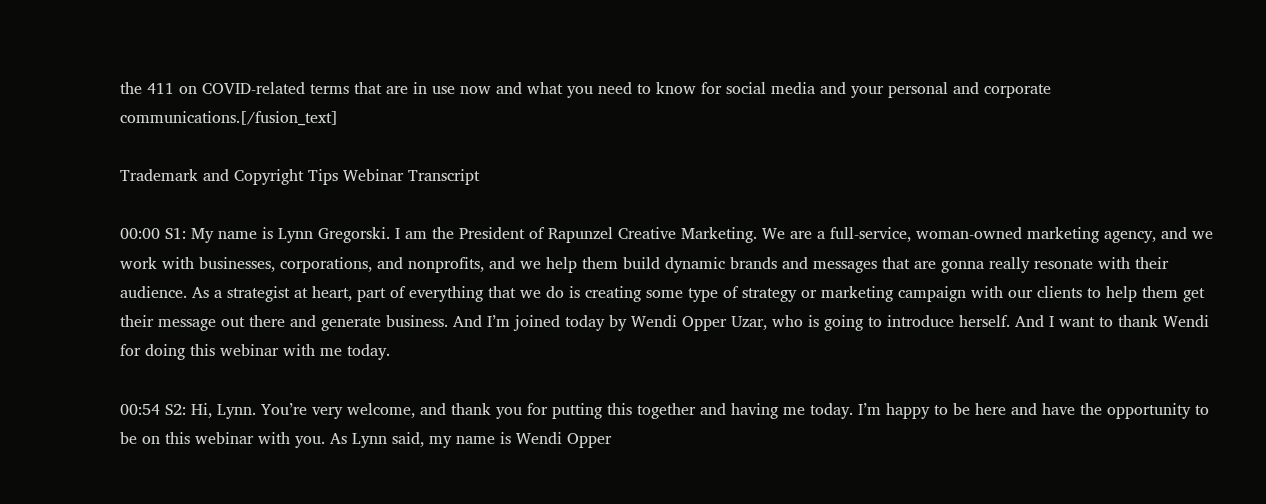the 411 on COVID-related terms that are in use now and what you need to know for social media and your personal and corporate communications.[/fusion_text]

Trademark and Copyright Tips Webinar Transcript

00:00 S1: My name is Lynn Gregorski. I am the President of Rapunzel Creative Marketing. We are a full-service, woman-owned marketing agency, and we work with businesses, corporations, and nonprofits, and we help them build dynamic brands and messages that are gonna really resonate with their audience. As a strategist at heart, part of everything that we do is creating some type of strategy or marketing campaign with our clients to help them get their message out there and generate business. And I’m joined today by Wendi Opper Uzar, who is going to introduce herself. And I want to thank Wendi for doing this webinar with me today.

00:54 S2: Hi, Lynn. You’re very welcome, and thank you for putting this together and having me today. I’m happy to be here and have the opportunity to be on this webinar with you. As Lynn said, my name is Wendi Opper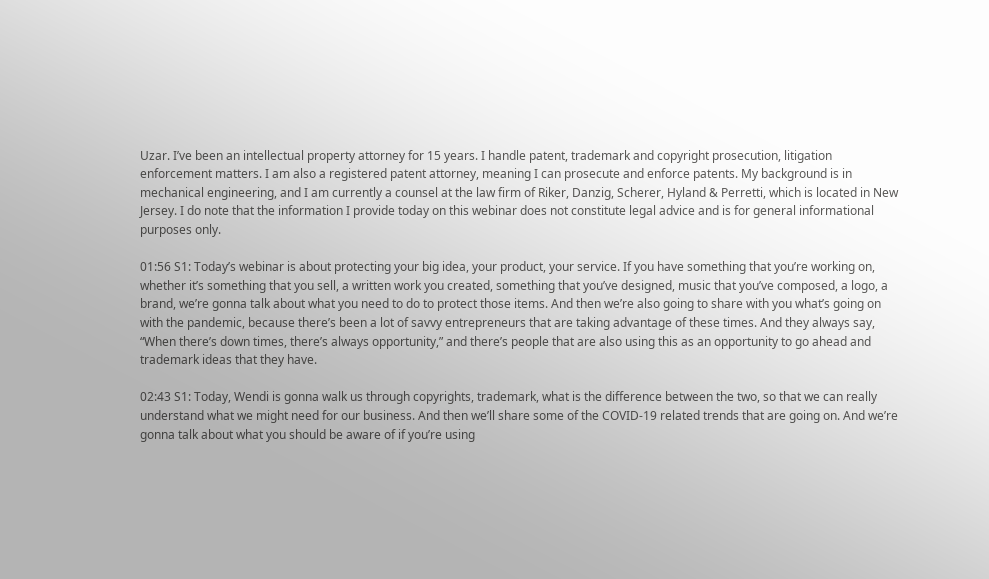Uzar. I’ve been an intellectual property attorney for 15 years. I handle patent, trademark and copyright prosecution, litigation enforcement matters. I am also a registered patent attorney, meaning I can prosecute and enforce patents. My background is in mechanical engineering, and I am currently a counsel at the law firm of Riker, Danzig, Scherer, Hyland & Perretti, which is located in New Jersey. I do note that the information I provide today on this webinar does not constitute legal advice and is for general informational purposes only.

01:56 S1: Today’s webinar is about protecting your big idea, your product, your service. If you have something that you’re working on, whether it’s something that you sell, a written work you created, something that you’ve designed, music that you’ve composed, a logo, a brand, we’re gonna talk about what you need to do to protect those items. And then we’re also going to share with you what’s going on with the pandemic, because there’s been a lot of savvy entrepreneurs that are taking advantage of these times. And they always say, “When there’s down times, there’s always opportunity,” and there’s people that are also using this as an opportunity to go ahead and trademark ideas that they have.

02:43 S1: Today, Wendi is gonna walk us through copyrights, trademark, what is the difference between the two, so that we can really understand what we might need for our business. And then we’ll share some of the COVID-19 related trends that are going on. And we’re gonna talk about what you should be aware of if you’re using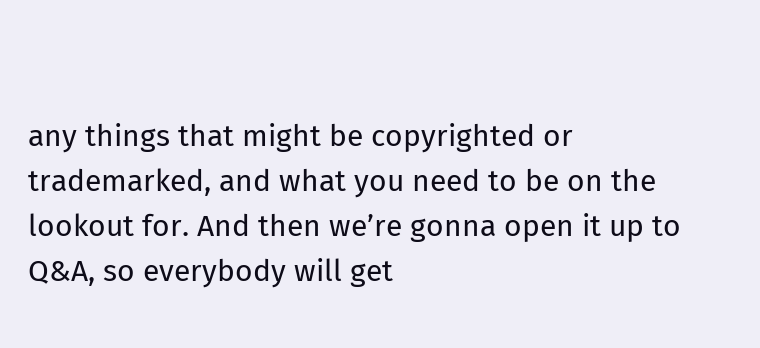any things that might be copyrighted or trademarked, and what you need to be on the lookout for. And then we’re gonna open it up to Q&A, so everybody will get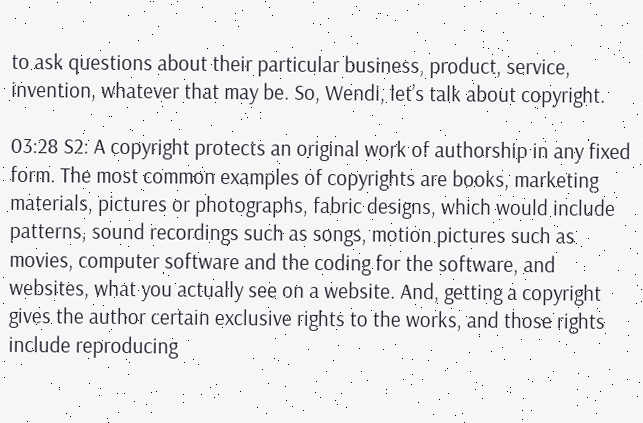to ask questions about their particular business, product, service, invention, whatever that may be. So, Wendi, let’s talk about copyright.

03:28 S2: A copyright protects an original work of authorship in any fixed form. The most common examples of copyrights are books, marketing materials, pictures or photographs, fabric designs, which would include patterns, sound recordings such as songs, motion pictures such as movies, computer software and the coding for the software, and websites, what you actually see on a website. And, getting a copyright gives the author certain exclusive rights to the works, and those rights include reproducing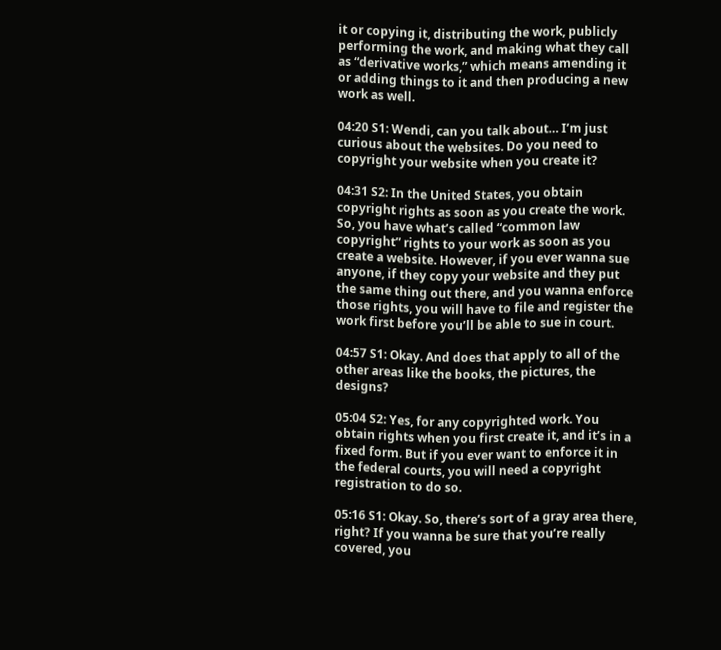it or copying it, distributing the work, publicly performing the work, and making what they call as “derivative works,” which means amending it or adding things to it and then producing a new work as well.

04:20 S1: Wendi, can you talk about… I’m just curious about the websites. Do you need to copyright your website when you create it?

04:31 S2: In the United States, you obtain copyright rights as soon as you create the work. So, you have what’s called “common law copyright” rights to your work as soon as you create a website. However, if you ever wanna sue anyone, if they copy your website and they put the same thing out there, and you wanna enforce those rights, you will have to file and register the work first before you’ll be able to sue in court.

04:57 S1: Okay. And does that apply to all of the other areas like the books, the pictures, the designs?

05:04 S2: Yes, for any copyrighted work. You obtain rights when you first create it, and it’s in a fixed form. But if you ever want to enforce it in the federal courts, you will need a copyright registration to do so.

05:16 S1: Okay. So, there’s sort of a gray area there, right? If you wanna be sure that you’re really covered, you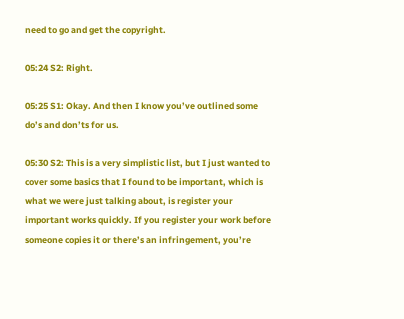need to go and get the copyright.

05:24 S2: Right.

05:25 S1: Okay. And then I know you’ve outlined some do’s and don’ts for us.

05:30 S2: This is a very simplistic list, but I just wanted to cover some basics that I found to be important, which is what we were just talking about, is register your important works quickly. If you register your work before someone copies it or there’s an infringement, you’re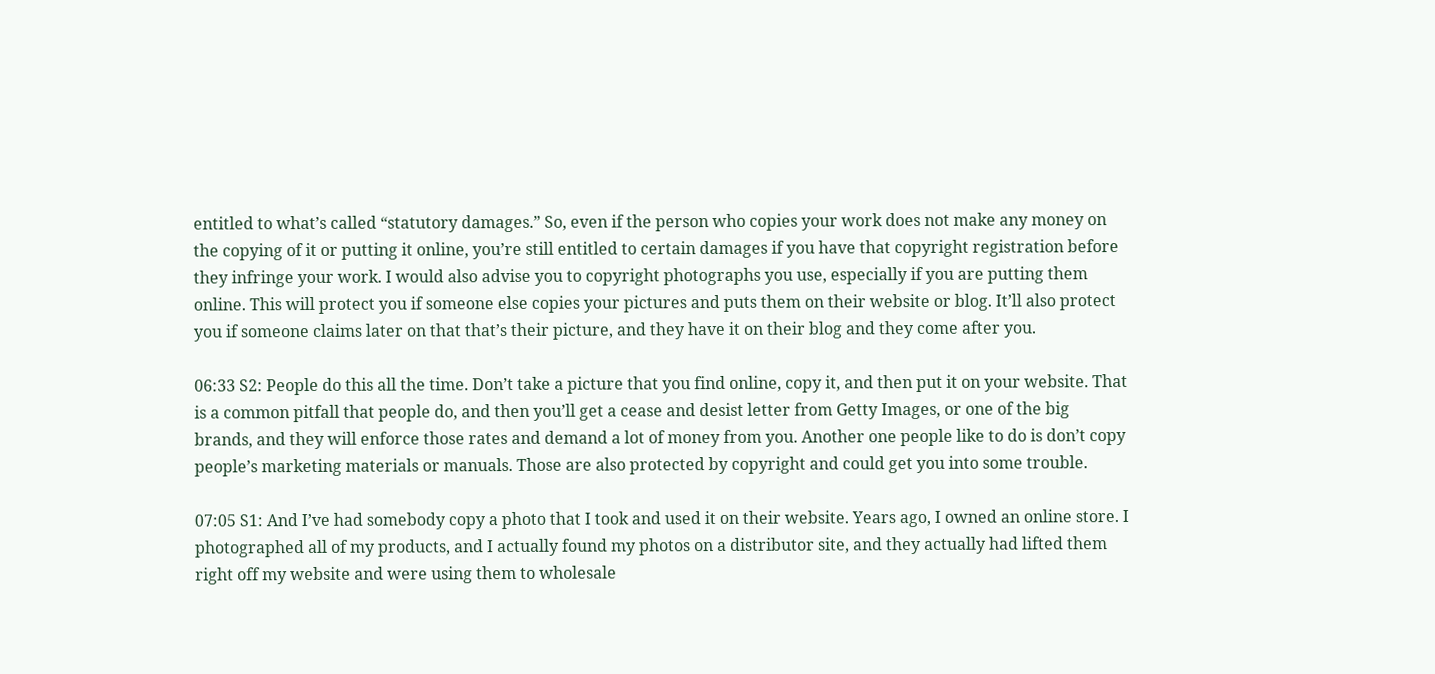entitled to what’s called “statutory damages.” So, even if the person who copies your work does not make any money on the copying of it or putting it online, you’re still entitled to certain damages if you have that copyright registration before they infringe your work. I would also advise you to copyright photographs you use, especially if you are putting them online. This will protect you if someone else copies your pictures and puts them on their website or blog. It’ll also protect you if someone claims later on that that’s their picture, and they have it on their blog and they come after you.

06:33 S2: People do this all the time. Don’t take a picture that you find online, copy it, and then put it on your website. That is a common pitfall that people do, and then you’ll get a cease and desist letter from Getty Images, or one of the big brands, and they will enforce those rates and demand a lot of money from you. Another one people like to do is don’t copy people’s marketing materials or manuals. Those are also protected by copyright and could get you into some trouble.

07:05 S1: And I’ve had somebody copy a photo that I took and used it on their website. Years ago, I owned an online store. I photographed all of my products, and I actually found my photos on a distributor site, and they actually had lifted them right off my website and were using them to wholesale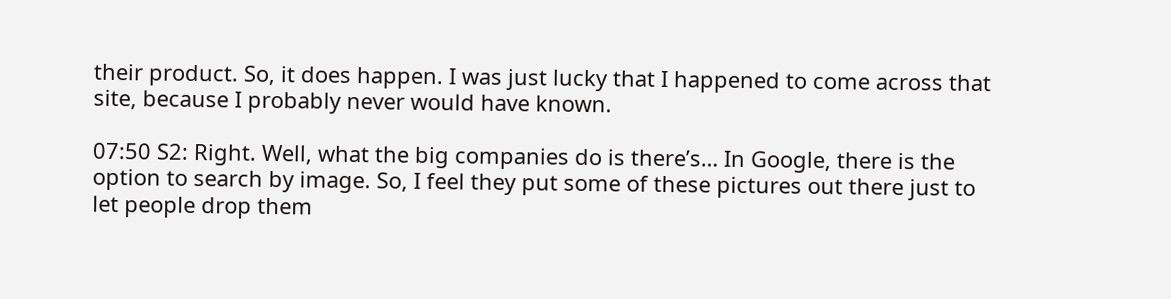their product. So, it does happen. I was just lucky that I happened to come across that site, because I probably never would have known.

07:50 S2: Right. Well, what the big companies do is there’s… In Google, there is the option to search by image. So, I feel they put some of these pictures out there just to let people drop them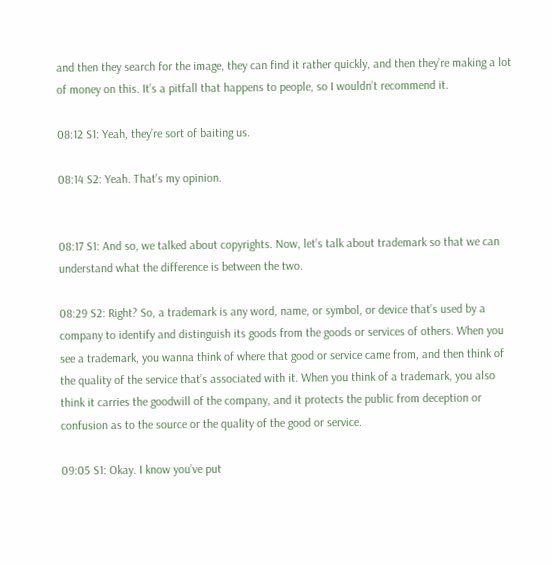and then they search for the image, they can find it rather quickly, and then they’re making a lot of money on this. It’s a pitfall that happens to people, so I wouldn’t recommend it.

08:12 S1: Yeah, they’re sort of baiting us.

08:14 S2: Yeah. That’s my opinion.


08:17 S1: And so, we talked about copyrights. Now, let’s talk about trademark so that we can understand what the difference is between the two.

08:29 S2: Right? So, a trademark is any word, name, or symbol, or device that’s used by a company to identify and distinguish its goods from the goods or services of others. When you see a trademark, you wanna think of where that good or service came from, and then think of the quality of the service that’s associated with it. When you think of a trademark, you also think it carries the goodwill of the company, and it protects the public from deception or confusion as to the source or the quality of the good or service.

09:05 S1: Okay. I know you’ve put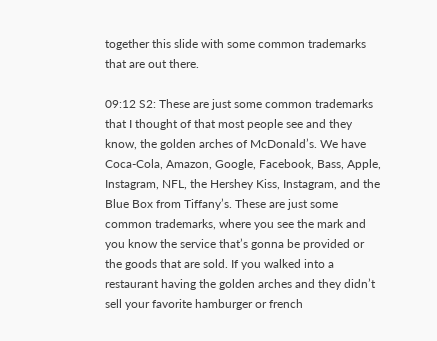together this slide with some common trademarks that are out there.

09:12 S2: These are just some common trademarks that I thought of that most people see and they know, the golden arches of McDonald’s. We have Coca-Cola, Amazon, Google, Facebook, Bass, Apple, Instagram, NFL, the Hershey Kiss, Instagram, and the Blue Box from Tiffany’s. These are just some common trademarks, where you see the mark and you know the service that’s gonna be provided or the goods that are sold. If you walked into a restaurant having the golden arches and they didn’t sell your favorite hamburger or french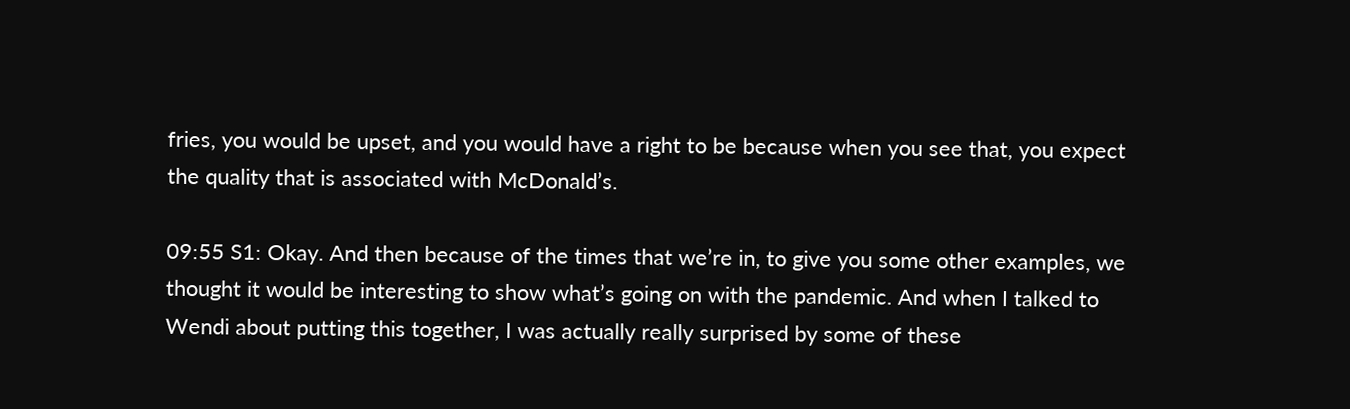fries, you would be upset, and you would have a right to be because when you see that, you expect the quality that is associated with McDonald’s.

09:55 S1: Okay. And then because of the times that we’re in, to give you some other examples, we thought it would be interesting to show what’s going on with the pandemic. And when I talked to Wendi about putting this together, I was actually really surprised by some of these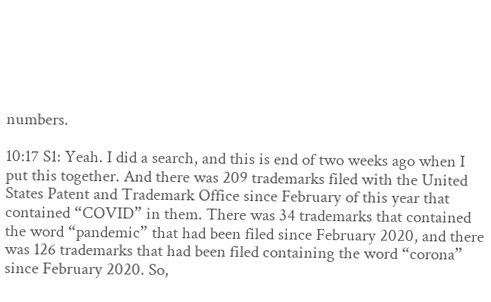numbers.

10:17 S1: Yeah. I did a search, and this is end of two weeks ago when I put this together. And there was 209 trademarks filed with the United States Patent and Trademark Office since February of this year that contained “COVID” in them. There was 34 trademarks that contained the word “pandemic” that had been filed since February 2020, and there was 126 trademarks that had been filed containing the word “corona” since February 2020. So,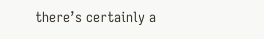there’s certainly a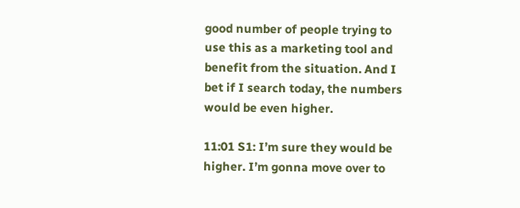good number of people trying to use this as a marketing tool and benefit from the situation. And I bet if I search today, the numbers would be even higher.

11:01 S1: I’m sure they would be higher. I’m gonna move over to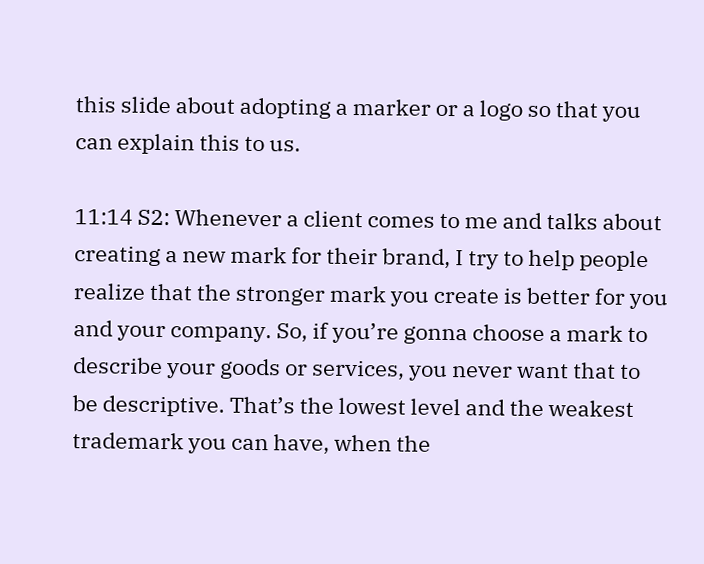this slide about adopting a marker or a logo so that you can explain this to us.

11:14 S2: Whenever a client comes to me and talks about creating a new mark for their brand, I try to help people realize that the stronger mark you create is better for you and your company. So, if you’re gonna choose a mark to describe your goods or services, you never want that to be descriptive. That’s the lowest level and the weakest trademark you can have, when the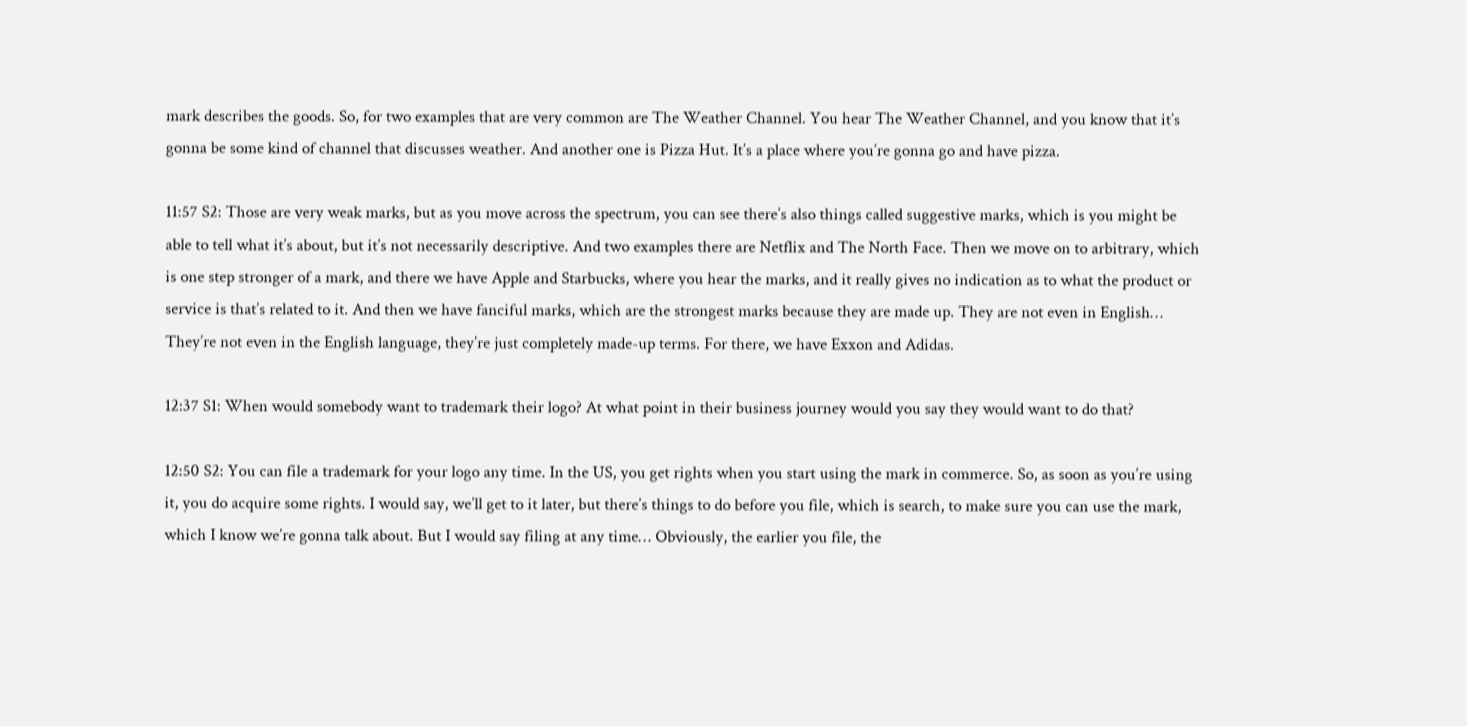mark describes the goods. So, for two examples that are very common are The Weather Channel. You hear The Weather Channel, and you know that it’s gonna be some kind of channel that discusses weather. And another one is Pizza Hut. It’s a place where you’re gonna go and have pizza.

11:57 S2: Those are very weak marks, but as you move across the spectrum, you can see there’s also things called suggestive marks, which is you might be able to tell what it’s about, but it’s not necessarily descriptive. And two examples there are Netflix and The North Face. Then we move on to arbitrary, which is one step stronger of a mark, and there we have Apple and Starbucks, where you hear the marks, and it really gives no indication as to what the product or service is that’s related to it. And then we have fanciful marks, which are the strongest marks because they are made up. They are not even in English… They’re not even in the English language, they’re just completely made-up terms. For there, we have Exxon and Adidas.

12:37 S1: When would somebody want to trademark their logo? At what point in their business journey would you say they would want to do that?

12:50 S2: You can file a trademark for your logo any time. In the US, you get rights when you start using the mark in commerce. So, as soon as you’re using it, you do acquire some rights. I would say, we’ll get to it later, but there’s things to do before you file, which is search, to make sure you can use the mark, which I know we’re gonna talk about. But I would say filing at any time… Obviously, the earlier you file, the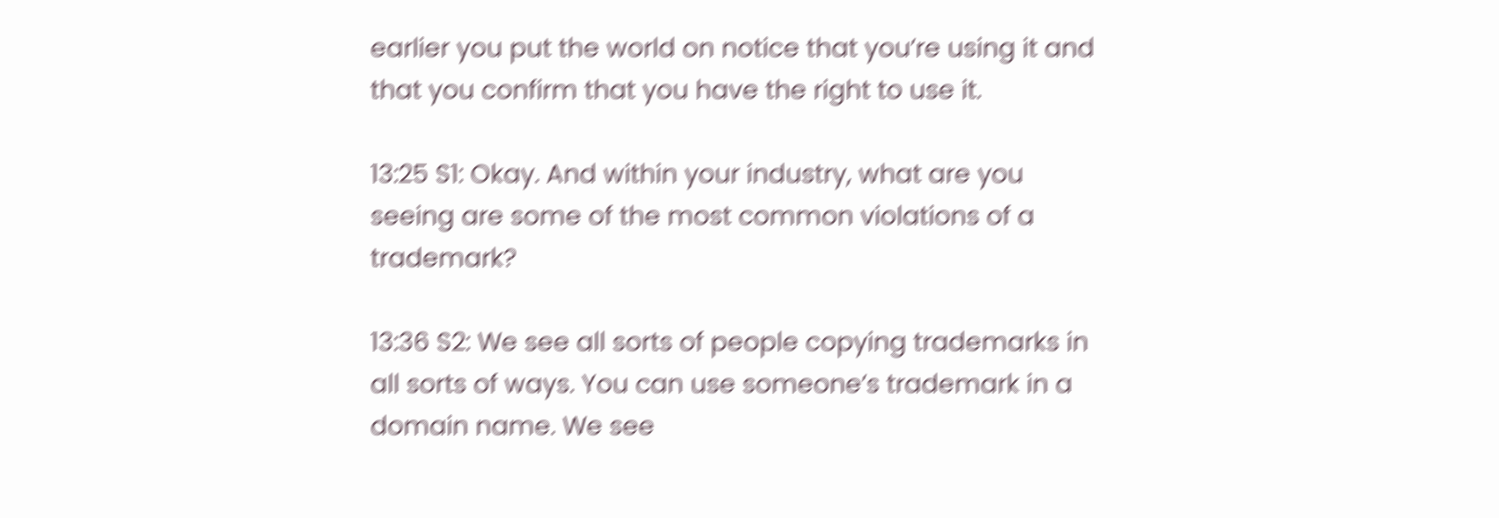earlier you put the world on notice that you’re using it and that you confirm that you have the right to use it.

13:25 S1: Okay. And within your industry, what are you seeing are some of the most common violations of a trademark?

13:36 S2: We see all sorts of people copying trademarks in all sorts of ways. You can use someone’s trademark in a domain name. We see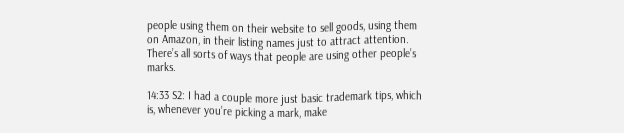people using them on their website to sell goods, using them on Amazon, in their listing names just to attract attention. There’s all sorts of ways that people are using other people’s marks.

14:33 S2: I had a couple more just basic trademark tips, which is, whenever you’re picking a mark, make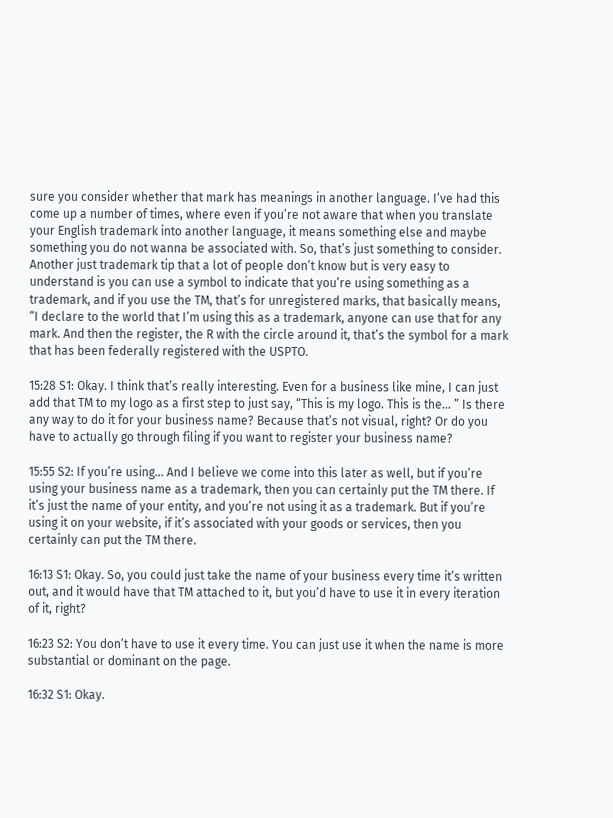sure you consider whether that mark has meanings in another language. I’ve had this come up a number of times, where even if you’re not aware that when you translate your English trademark into another language, it means something else and maybe something you do not wanna be associated with. So, that’s just something to consider. Another just trademark tip that a lot of people don’t know but is very easy to understand is you can use a symbol to indicate that you’re using something as a trademark, and if you use the TM, that’s for unregistered marks, that basically means, “I declare to the world that I’m using this as a trademark, anyone can use that for any mark. And then the register, the R with the circle around it, that’s the symbol for a mark that has been federally registered with the USPTO.

15:28 S1: Okay. I think that’s really interesting. Even for a business like mine, I can just add that TM to my logo as a first step to just say, “This is my logo. This is the… ” Is there any way to do it for your business name? Because that’s not visual, right? Or do you have to actually go through filing if you want to register your business name?

15:55 S2: If you’re using… And I believe we come into this later as well, but if you’re using your business name as a trademark, then you can certainly put the TM there. If it’s just the name of your entity, and you’re not using it as a trademark. But if you’re using it on your website, if it’s associated with your goods or services, then you certainly can put the TM there.

16:13 S1: Okay. So, you could just take the name of your business every time it’s written out, and it would have that TM attached to it, but you’d have to use it in every iteration of it, right?

16:23 S2: You don’t have to use it every time. You can just use it when the name is more substantial or dominant on the page.

16:32 S1: Okay.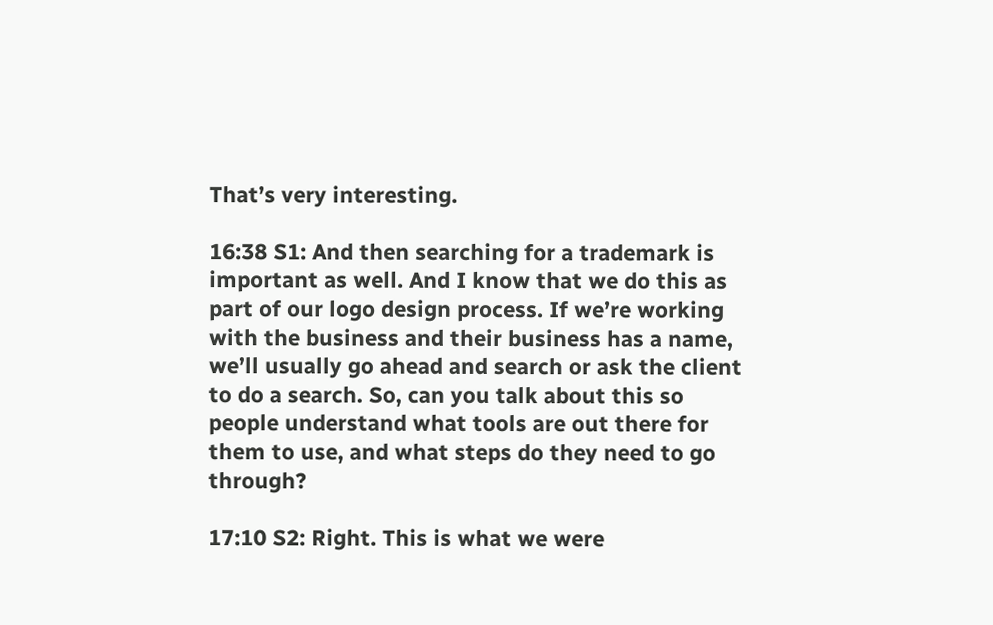That’s very interesting.

16:38 S1: And then searching for a trademark is important as well. And I know that we do this as part of our logo design process. If we’re working with the business and their business has a name, we’ll usually go ahead and search or ask the client to do a search. So, can you talk about this so people understand what tools are out there for them to use, and what steps do they need to go through?

17:10 S2: Right. This is what we were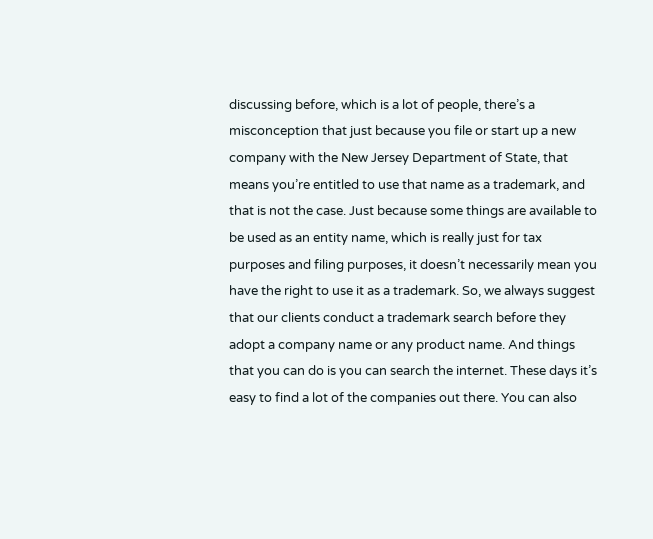discussing before, which is a lot of people, there’s a misconception that just because you file or start up a new company with the New Jersey Department of State, that means you’re entitled to use that name as a trademark, and that is not the case. Just because some things are available to be used as an entity name, which is really just for tax purposes and filing purposes, it doesn’t necessarily mean you have the right to use it as a trademark. So, we always suggest that our clients conduct a trademark search before they adopt a company name or any product name. And things that you can do is you can search the internet. These days it’s easy to find a lot of the companies out there. You can also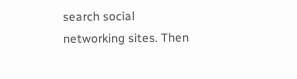search social networking sites. Then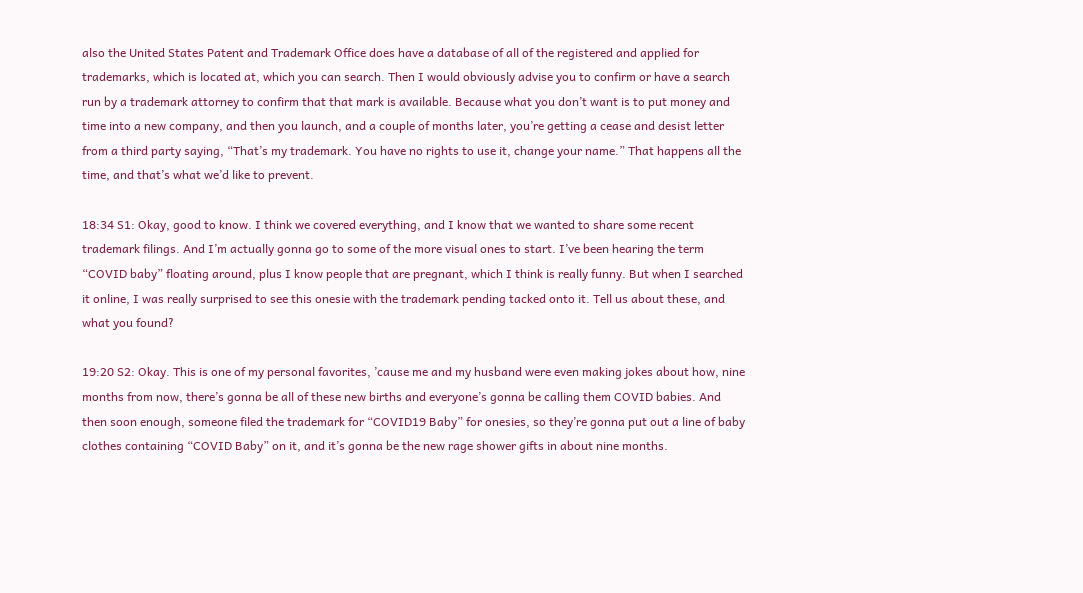also the United States Patent and Trademark Office does have a database of all of the registered and applied for trademarks, which is located at, which you can search. Then I would obviously advise you to confirm or have a search run by a trademark attorney to confirm that that mark is available. Because what you don’t want is to put money and time into a new company, and then you launch, and a couple of months later, you’re getting a cease and desist letter from a third party saying, “That’s my trademark. You have no rights to use it, change your name.” That happens all the time, and that’s what we’d like to prevent.

18:34 S1: Okay, good to know. I think we covered everything, and I know that we wanted to share some recent trademark filings. And I’m actually gonna go to some of the more visual ones to start. I’ve been hearing the term “COVID baby” floating around, plus I know people that are pregnant, which I think is really funny. But when I searched it online, I was really surprised to see this onesie with the trademark pending tacked onto it. Tell us about these, and what you found?

19:20 S2: Okay. This is one of my personal favorites, ’cause me and my husband were even making jokes about how, nine months from now, there’s gonna be all of these new births and everyone’s gonna be calling them COVID babies. And then soon enough, someone filed the trademark for “COVID19 Baby” for onesies, so they’re gonna put out a line of baby clothes containing “COVID Baby” on it, and it’s gonna be the new rage shower gifts in about nine months.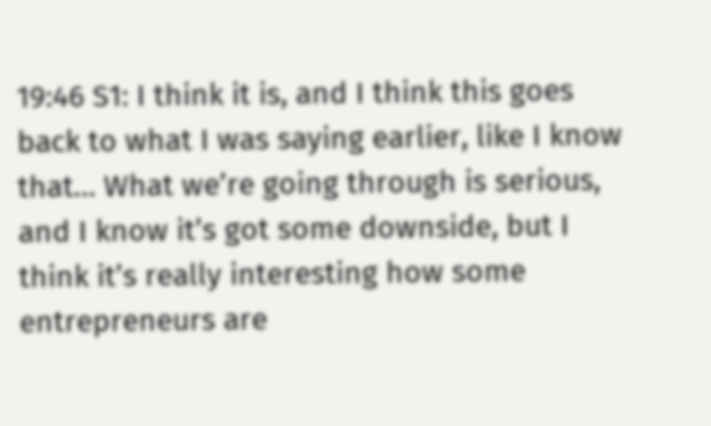19:46 S1: I think it is, and I think this goes back to what I was saying earlier, like I know that… What we’re going through is serious, and I know it’s got some downside, but I think it’s really interesting how some entrepreneurs are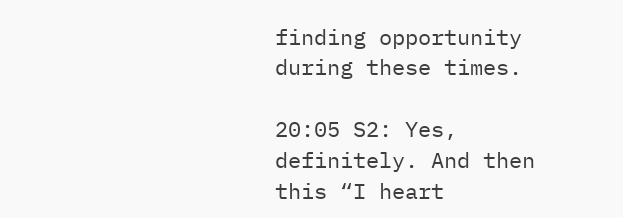finding opportunity during these times.

20:05 S2: Yes, definitely. And then this “I heart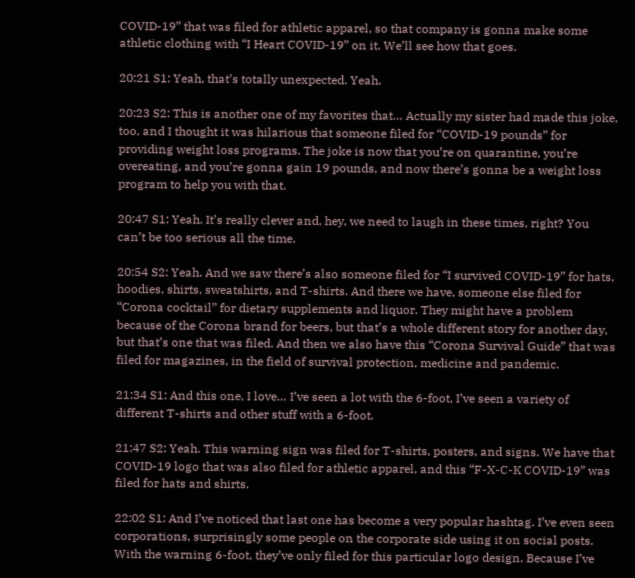COVID-19” that was filed for athletic apparel, so that company is gonna make some athletic clothing with “I Heart COVID-19” on it. We’ll see how that goes.

20:21 S1: Yeah, that’s totally unexpected. Yeah.

20:23 S2: This is another one of my favorites that… Actually my sister had made this joke, too, and I thought it was hilarious that someone filed for “COVID-19 pounds” for providing weight loss programs. The joke is now that you’re on quarantine, you’re overeating, and you’re gonna gain 19 pounds, and now there’s gonna be a weight loss program to help you with that.

20:47 S1: Yeah. It’s really clever and, hey, we need to laugh in these times, right? You can’t be too serious all the time.

20:54 S2: Yeah. And we saw there’s also someone filed for “I survived COVID-19” for hats, hoodies, shirts, sweatshirts, and T-shirts. And there we have, someone else filed for “Corona cocktail” for dietary supplements and liquor. They might have a problem because of the Corona brand for beers, but that’s a whole different story for another day, but that’s one that was filed. And then we also have this “Corona Survival Guide” that was filed for magazines, in the field of survival protection, medicine and pandemic.

21:34 S1: And this one, I love… I’ve seen a lot with the 6-foot, I’ve seen a variety of different T-shirts and other stuff with a 6-foot.

21:47 S2: Yeah. This warning sign was filed for T-shirts, posters, and signs. We have that COVID-19 logo that was also filed for athletic apparel, and this “F-X-C-K COVID-19” was filed for hats and shirts.

22:02 S1: And I’ve noticed that last one has become a very popular hashtag. I’ve even seen corporations, surprisingly some people on the corporate side using it on social posts. With the warning 6-foot, they’ve only filed for this particular logo design. Because I’ve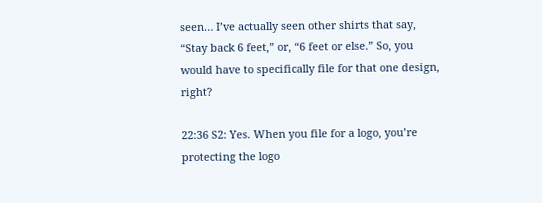seen… I’ve actually seen other shirts that say, “Stay back 6 feet,” or, “6 feet or else.” So, you would have to specifically file for that one design, right?

22:36 S2: Yes. When you file for a logo, you’re protecting the logo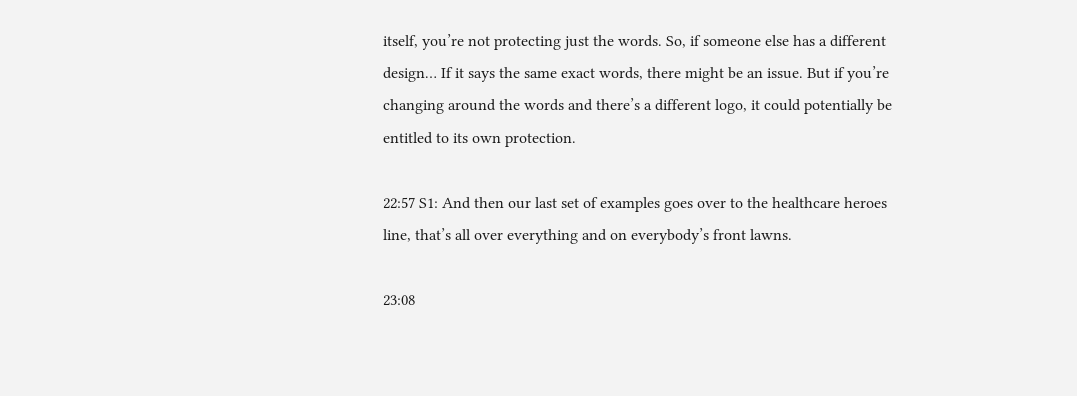itself, you’re not protecting just the words. So, if someone else has a different design… If it says the same exact words, there might be an issue. But if you’re changing around the words and there’s a different logo, it could potentially be entitled to its own protection.

22:57 S1: And then our last set of examples goes over to the healthcare heroes line, that’s all over everything and on everybody’s front lawns.

23:08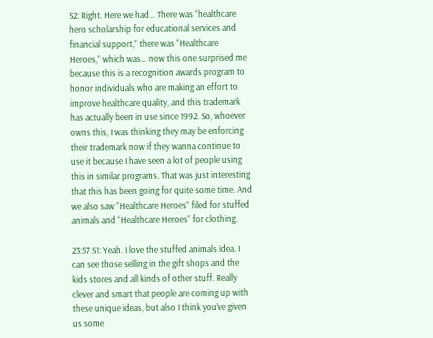S2: Right. Here we had… There was “healthcare hero scholarship for educational services and financial support,” there was “Healthcare Heroes,” which was… now this one surprised me because this is a recognition awards program to honor individuals who are making an effort to improve healthcare quality, and this trademark has actually been in use since 1992. So, whoever owns this, I was thinking they may be enforcing their trademark now if they wanna continue to use it because I have seen a lot of people using this in similar programs. That was just interesting that this has been going for quite some time. And we also saw “Healthcare Heroes” filed for stuffed animals and “Healthcare Heroes” for clothing.

23:57 S1: Yeah. I love the stuffed animals idea. I can see those selling in the gift shops and the kids stores and all kinds of other stuff. Really clever and smart that people are coming up with these unique ideas, but also I think you’ve given us some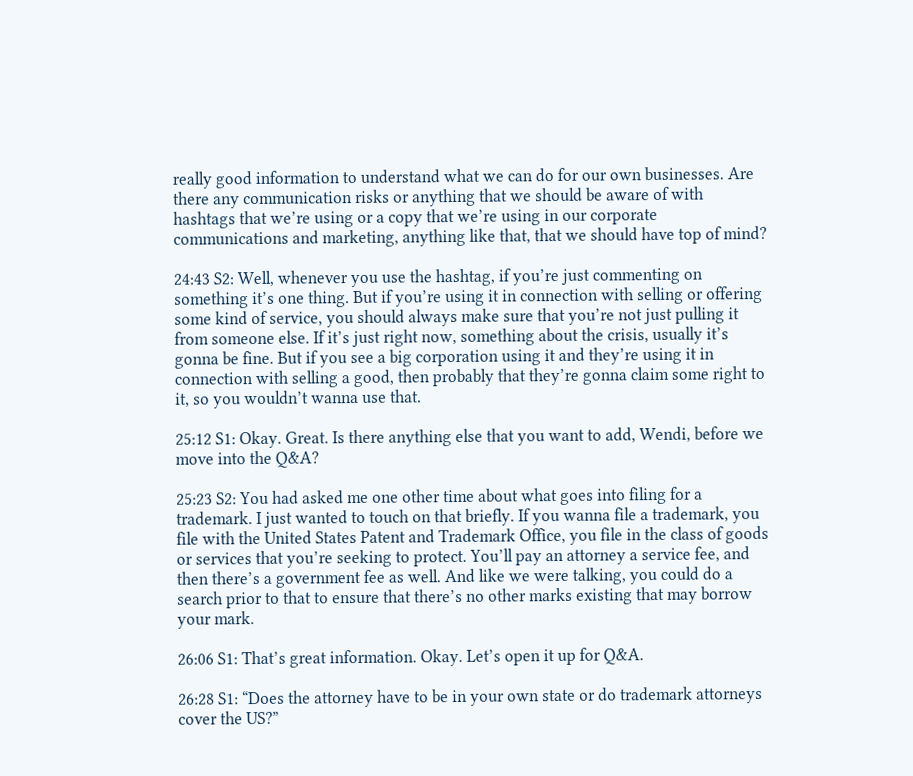really good information to understand what we can do for our own businesses. Are there any communication risks or anything that we should be aware of with hashtags that we’re using or a copy that we’re using in our corporate communications and marketing, anything like that, that we should have top of mind?

24:43 S2: Well, whenever you use the hashtag, if you’re just commenting on something it’s one thing. But if you’re using it in connection with selling or offering some kind of service, you should always make sure that you’re not just pulling it from someone else. If it’s just right now, something about the crisis, usually it’s gonna be fine. But if you see a big corporation using it and they’re using it in connection with selling a good, then probably that they’re gonna claim some right to it, so you wouldn’t wanna use that.

25:12 S1: Okay. Great. Is there anything else that you want to add, Wendi, before we move into the Q&A?

25:23 S2: You had asked me one other time about what goes into filing for a trademark. I just wanted to touch on that briefly. If you wanna file a trademark, you file with the United States Patent and Trademark Office, you file in the class of goods or services that you’re seeking to protect. You’ll pay an attorney a service fee, and then there’s a government fee as well. And like we were talking, you could do a search prior to that to ensure that there’s no other marks existing that may borrow your mark.

26:06 S1: That’s great information. Okay. Let’s open it up for Q&A.

26:28 S1: “Does the attorney have to be in your own state or do trademark attorneys cover the US?”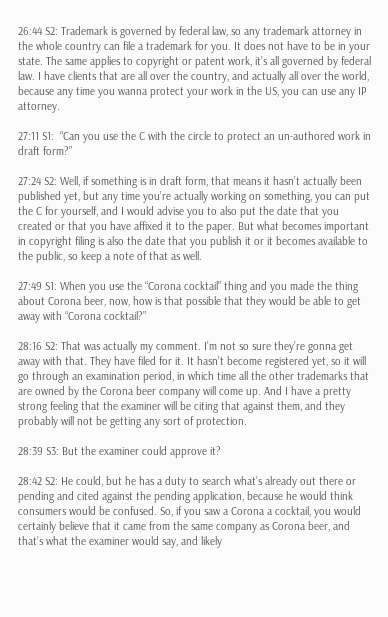26:44 S2: Trademark is governed by federal law, so any trademark attorney in the whole country can file a trademark for you. It does not have to be in your state. The same applies to copyright or patent work, it’s all governed by federal law. I have clients that are all over the country, and actually all over the world, because any time you wanna protect your work in the US, you can use any IP attorney.

27:11 S1:  “Can you use the C with the circle to protect an un-authored work in draft form?”

27:24 S2: Well, if something is in draft form, that means it hasn’t actually been published yet, but any time you’re actually working on something, you can put the C for yourself, and I would advise you to also put the date that you created or that you have affixed it to the paper. But what becomes important in copyright filing is also the date that you publish it or it becomes available to the public, so keep a note of that as well.

27:49 S1: When you use the “Corona cocktail” thing and you made the thing about Corona beer, now, how is that possible that they would be able to get away with “Corona cocktail?”

28:16 S2: That was actually my comment. I’m not so sure they’re gonna get away with that. They have filed for it. It hasn’t become registered yet, so it will go through an examination period, in which time all the other trademarks that are owned by the Corona beer company will come up. And I have a pretty strong feeling that the examiner will be citing that against them, and they probably will not be getting any sort of protection.

28:39 S3: But the examiner could approve it?

28:42 S2: He could, but he has a duty to search what’s already out there or pending and cited against the pending application, because he would think consumers would be confused. So, if you saw a Corona a cocktail, you would certainly believe that it came from the same company as Corona beer, and that’s what the examiner would say, and likely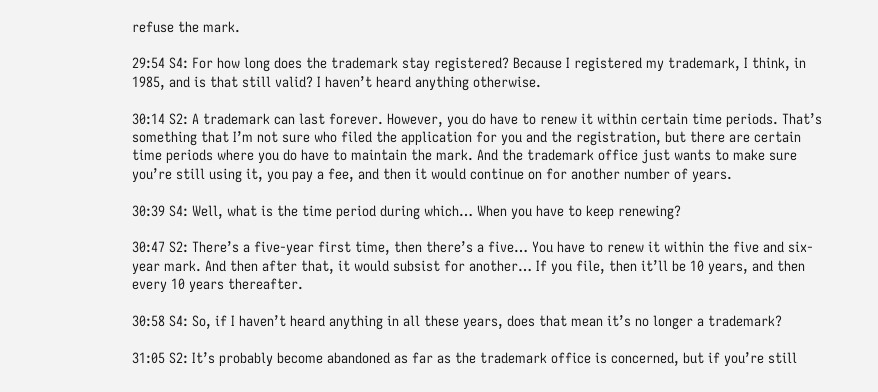refuse the mark.

29:54 S4: For how long does the trademark stay registered? Because I registered my trademark, I think, in 1985, and is that still valid? I haven’t heard anything otherwise.

30:14 S2: A trademark can last forever. However, you do have to renew it within certain time periods. That’s something that I’m not sure who filed the application for you and the registration, but there are certain time periods where you do have to maintain the mark. And the trademark office just wants to make sure you’re still using it, you pay a fee, and then it would continue on for another number of years.

30:39 S4: Well, what is the time period during which… When you have to keep renewing?

30:47 S2: There’s a five-year first time, then there’s a five… You have to renew it within the five and six-year mark. And then after that, it would subsist for another… If you file, then it’ll be 10 years, and then every 10 years thereafter.

30:58 S4: So, if I haven’t heard anything in all these years, does that mean it’s no longer a trademark?

31:05 S2: It’s probably become abandoned as far as the trademark office is concerned, but if you’re still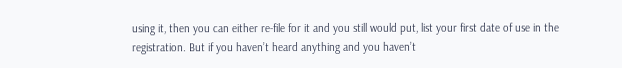using it, then you can either re-file for it and you still would put, list your first date of use in the registration. But if you haven’t heard anything and you haven’t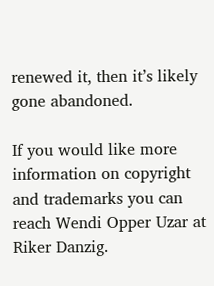renewed it, then it’s likely gone abandoned.

If you would like more information on copyright and trademarks you can reach Wendi Opper Uzar at Riker Danzig.